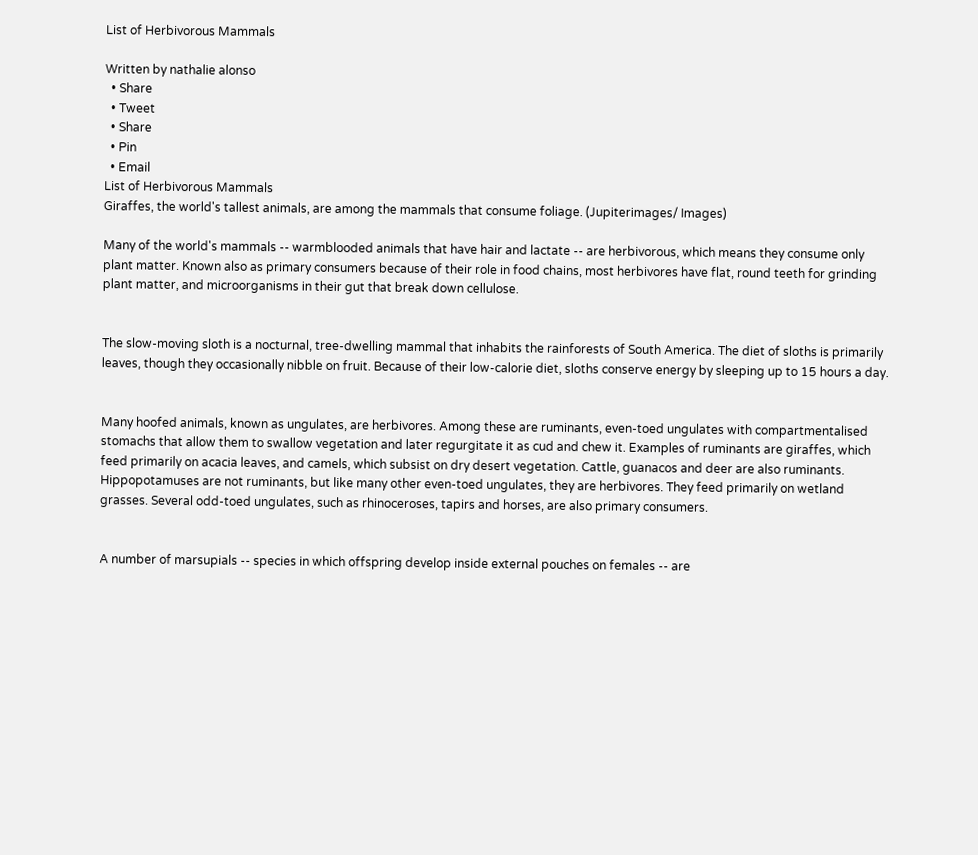List of Herbivorous Mammals

Written by nathalie alonso
  • Share
  • Tweet
  • Share
  • Pin
  • Email
List of Herbivorous Mammals
Giraffes, the world's tallest animals, are among the mammals that consume foliage. (Jupiterimages/ Images)

Many of the world's mammals -- warmblooded animals that have hair and lactate -- are herbivorous, which means they consume only plant matter. Known also as primary consumers because of their role in food chains, most herbivores have flat, round teeth for grinding plant matter, and microorganisms in their gut that break down cellulose.


The slow-moving sloth is a nocturnal, tree-dwelling mammal that inhabits the rainforests of South America. The diet of sloths is primarily leaves, though they occasionally nibble on fruit. Because of their low-calorie diet, sloths conserve energy by sleeping up to 15 hours a day.


Many hoofed animals, known as ungulates, are herbivores. Among these are ruminants, even-toed ungulates with compartmentalised stomachs that allow them to swallow vegetation and later regurgitate it as cud and chew it. Examples of ruminants are giraffes, which feed primarily on acacia leaves, and camels, which subsist on dry desert vegetation. Cattle, guanacos and deer are also ruminants. Hippopotamuses are not ruminants, but like many other even-toed ungulates, they are herbivores. They feed primarily on wetland grasses. Several odd-toed ungulates, such as rhinoceroses, tapirs and horses, are also primary consumers.


A number of marsupials -- species in which offspring develop inside external pouches on females -- are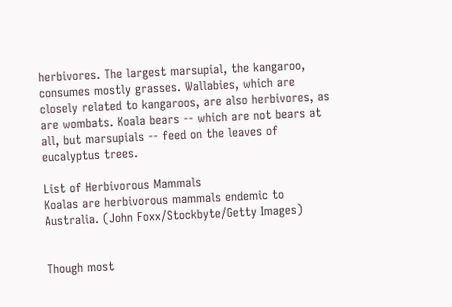herbivores. The largest marsupial, the kangaroo, consumes mostly grasses. Wallabies, which are closely related to kangaroos, are also herbivores, as are wombats. Koala bears -- which are not bears at all, but marsupials -- feed on the leaves of eucalyptus trees.

List of Herbivorous Mammals
Koalas are herbivorous mammals endemic to Australia. (John Foxx/Stockbyte/Getty Images)


Though most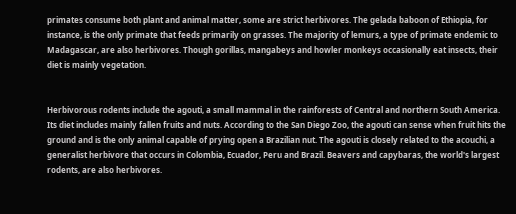primates consume both plant and animal matter, some are strict herbivores. The gelada baboon of Ethiopia, for instance, is the only primate that feeds primarily on grasses. The majority of lemurs, a type of primate endemic to Madagascar, are also herbivores. Though gorillas, mangabeys and howler monkeys occasionally eat insects, their diet is mainly vegetation.


Herbivorous rodents include the agouti, a small mammal in the rainforests of Central and northern South America. Its diet includes mainly fallen fruits and nuts. According to the San Diego Zoo, the agouti can sense when fruit hits the ground and is the only animal capable of prying open a Brazilian nut. The agouti is closely related to the acouchi, a generalist herbivore that occurs in Colombia, Ecuador, Peru and Brazil. Beavers and capybaras, the world's largest rodents, are also herbivores.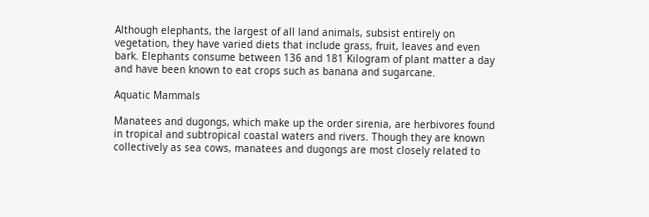Although elephants, the largest of all land animals, subsist entirely on vegetation, they have varied diets that include grass, fruit, leaves and even bark. Elephants consume between 136 and 181 Kilogram of plant matter a day and have been known to eat crops such as banana and sugarcane.

Aquatic Mammals

Manatees and dugongs, which make up the order sirenia, are herbivores found in tropical and subtropical coastal waters and rivers. Though they are known collectively as sea cows, manatees and dugongs are most closely related to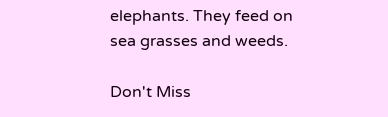elephants. They feed on sea grasses and weeds.

Don't Miss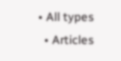• All types
  • Articles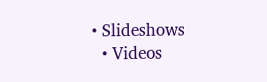• Slideshows
  • Videos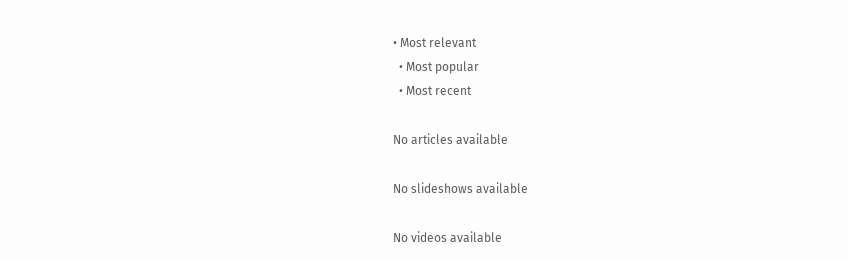• Most relevant
  • Most popular
  • Most recent

No articles available

No slideshows available

No videos available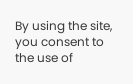By using the site, you consent to the use of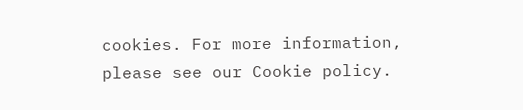cookies. For more information, please see our Cookie policy.